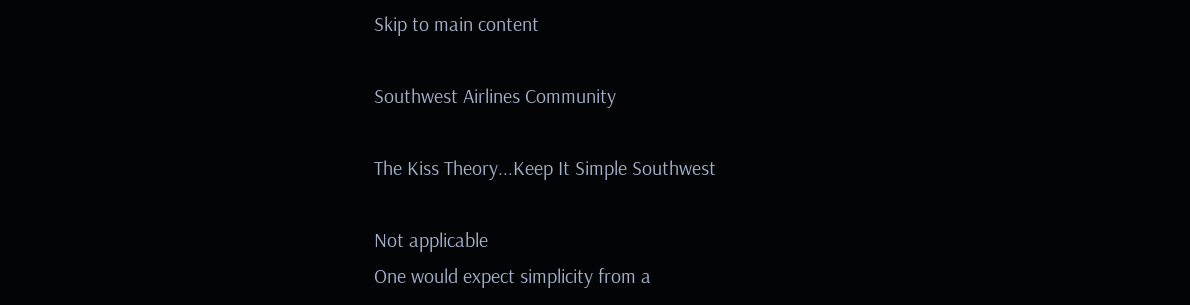Skip to main content

Southwest Airlines Community

The Kiss Theory...Keep It Simple Southwest

Not applicable
One would expect simplicity from a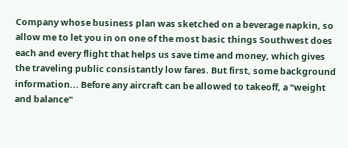Company whose business plan was sketched on a beverage napkin, so allow me to let you in on one of the most basic things Southwest does each and every flight that helps us save time and money, which gives the traveling public consistantly low fares. But first, some background information... Before any aircraft can be allowed to takeoff, a "weight and balance"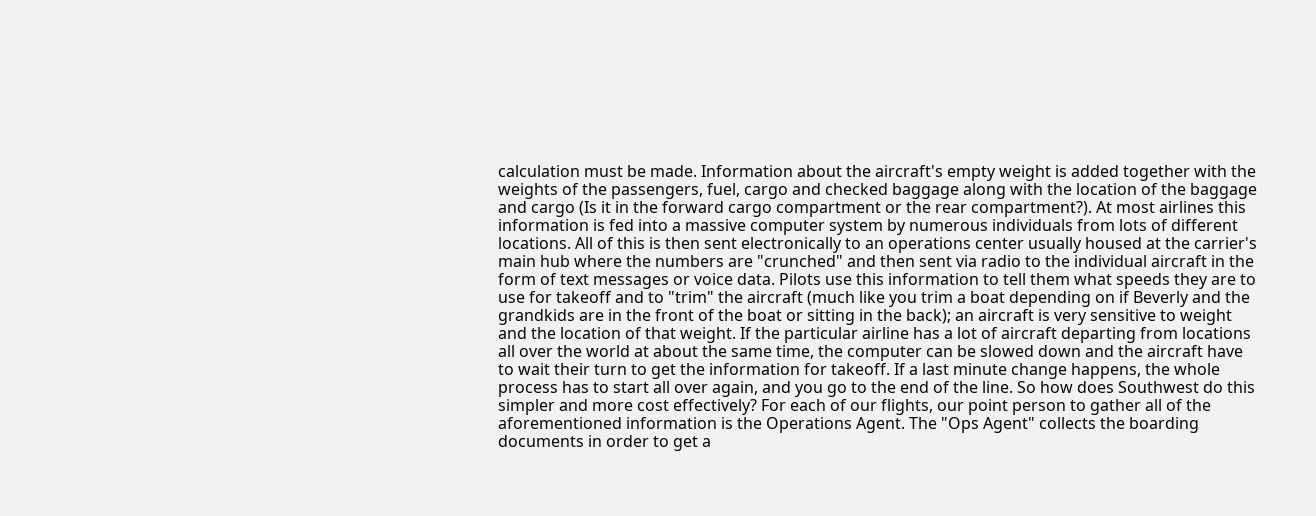calculation must be made. Information about the aircraft's empty weight is added together with the weights of the passengers, fuel, cargo and checked baggage along with the location of the baggage and cargo (Is it in the forward cargo compartment or the rear compartment?). At most airlines this information is fed into a massive computer system by numerous individuals from lots of different locations. All of this is then sent electronically to an operations center usually housed at the carrier's main hub where the numbers are "crunched" and then sent via radio to the individual aircraft in the form of text messages or voice data. Pilots use this information to tell them what speeds they are to use for takeoff and to "trim" the aircraft (much like you trim a boat depending on if Beverly and the grandkids are in the front of the boat or sitting in the back); an aircraft is very sensitive to weight and the location of that weight. If the particular airline has a lot of aircraft departing from locations all over the world at about the same time, the computer can be slowed down and the aircraft have to wait their turn to get the information for takeoff. If a last minute change happens, the whole process has to start all over again, and you go to the end of the line. So how does Southwest do this simpler and more cost effectively? For each of our flights, our point person to gather all of the aforementioned information is the Operations Agent. The "Ops Agent" collects the boarding documents in order to get a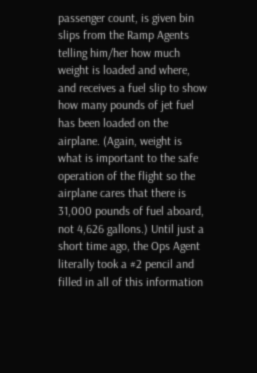passenger count, is given bin slips from the Ramp Agents telling him/her how much weight is loaded and where, and receives a fuel slip to show how many pounds of jet fuel has been loaded on the airplane. (Again, weight is what is important to the safe operation of the flight so the airplane cares that there is 31,000 pounds of fuel aboard, not 4,626 gallons.) Until just a short time ago, the Ops Agent literally took a #2 pencil and filled in all of this information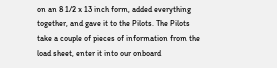on an 8 1/2 x 13 inch form, added everything together, and gave it to the Pilots. The Pilots take a couple of pieces of information from the load sheet, enter it into our onboard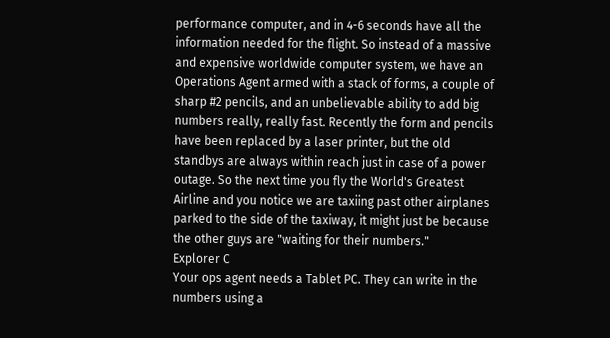performance computer, and in 4-6 seconds have all the information needed for the flight. So instead of a massive and expensive worldwide computer system, we have an Operations Agent armed with a stack of forms, a couple of sharp #2 pencils, and an unbelievable ability to add big numbers really, really fast. Recently the form and pencils have been replaced by a laser printer, but the old standbys are always within reach just in case of a power outage. So the next time you fly the World's Greatest Airline and you notice we are taxiing past other airplanes parked to the side of the taxiway, it might just be because the other guys are "waiting for their numbers."
Explorer C
Your ops agent needs a Tablet PC. They can write in the numbers using a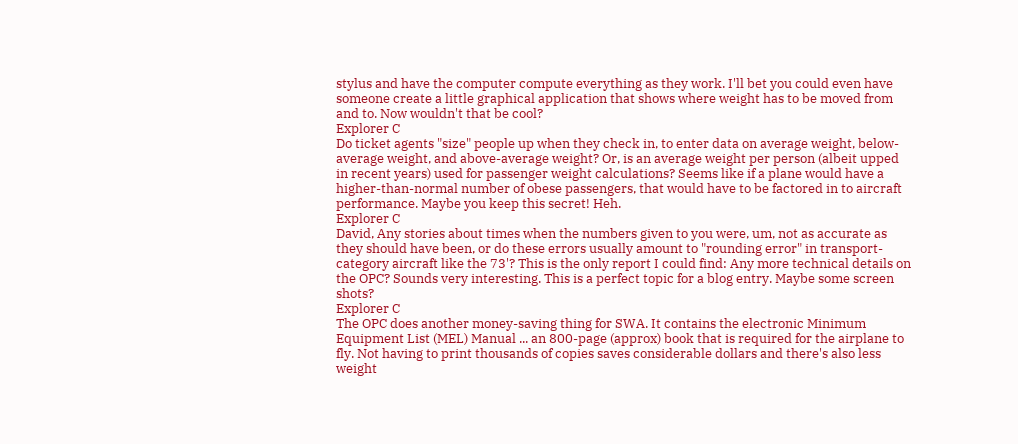stylus and have the computer compute everything as they work. I'll bet you could even have someone create a little graphical application that shows where weight has to be moved from and to. Now wouldn't that be cool?
Explorer C
Do ticket agents "size" people up when they check in, to enter data on average weight, below-average weight, and above-average weight? Or, is an average weight per person (albeit upped in recent years) used for passenger weight calculations? Seems like if a plane would have a higher-than-normal number of obese passengers, that would have to be factored in to aircraft performance. Maybe you keep this secret! Heh.
Explorer C
David, Any stories about times when the numbers given to you were, um, not as accurate as they should have been, or do these errors usually amount to "rounding error" in transport-category aircraft like the 73'? This is the only report I could find: Any more technical details on the OPC? Sounds very interesting. This is a perfect topic for a blog entry. Maybe some screen shots?
Explorer C
The OPC does another money-saving thing for SWA. It contains the electronic Minimum Equipment List (MEL) Manual ... an 800-page (approx) book that is required for the airplane to fly. Not having to print thousands of copies saves considerable dollars and there's also less weight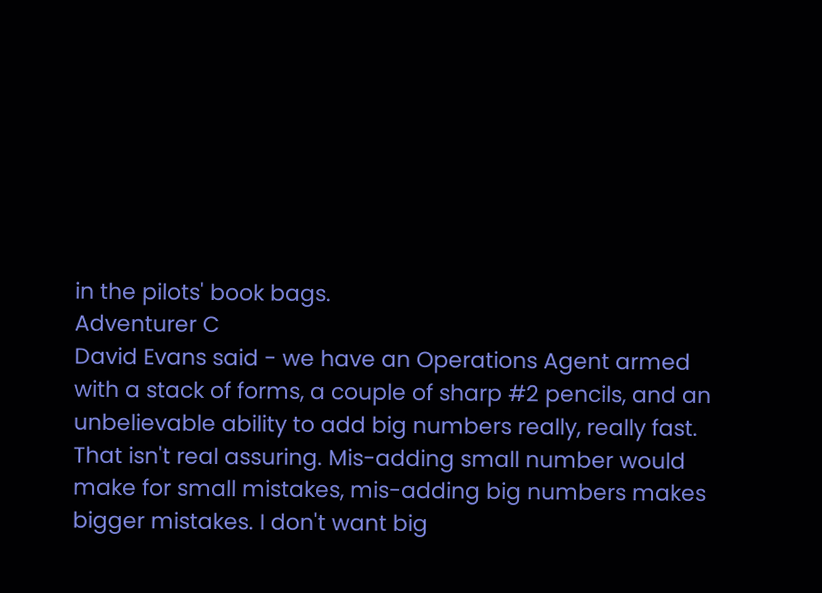in the pilots' book bags.
Adventurer C
David Evans said - we have an Operations Agent armed with a stack of forms, a couple of sharp #2 pencils, and an unbelievable ability to add big numbers really, really fast. That isn't real assuring. Mis-adding small number would make for small mistakes, mis-adding big numbers makes bigger mistakes. I don't want big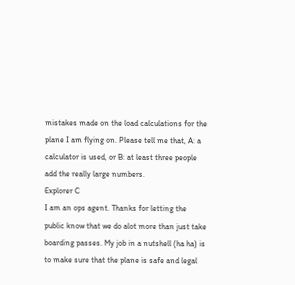mistakes made on the load calculations for the plane I am flying on. Please tell me that, A: a calculator is used, or B: at least three people add the really large numbers.
Explorer C
I am an ops agent. Thanks for letting the public know that we do alot more than just take boarding passes. My job in a nutshell (ha ha) is to make sure that the plane is safe and legal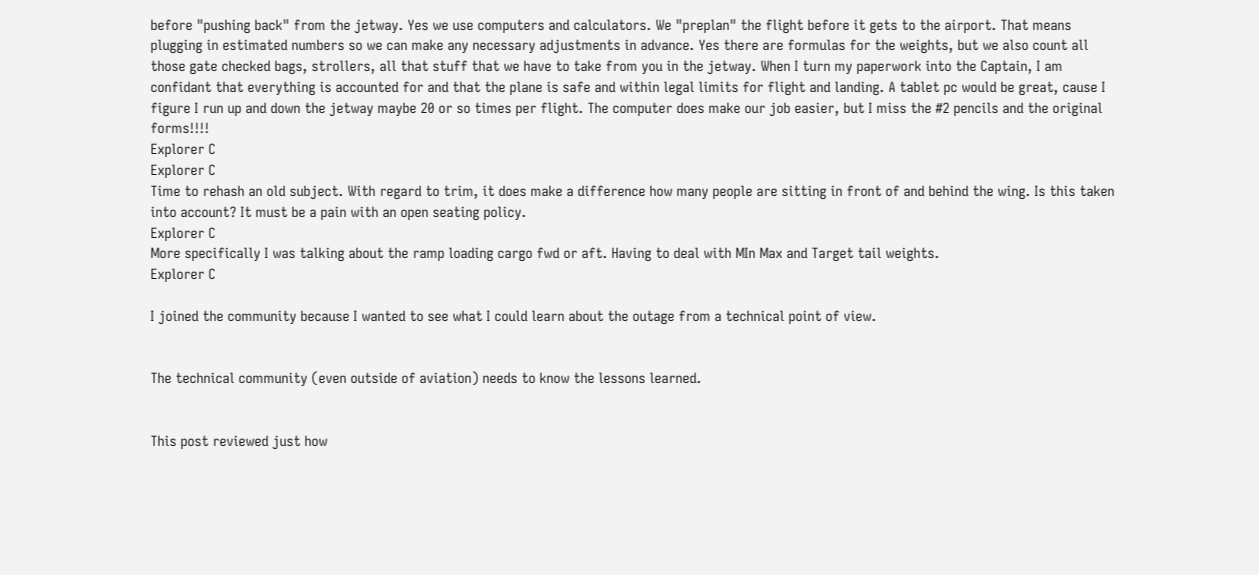before "pushing back" from the jetway. Yes we use computers and calculators. We "preplan" the flight before it gets to the airport. That means plugging in estimated numbers so we can make any necessary adjustments in advance. Yes there are formulas for the weights, but we also count all those gate checked bags, strollers, all that stuff that we have to take from you in the jetway. When I turn my paperwork into the Captain, I am confidant that everything is accounted for and that the plane is safe and within legal limits for flight and landing. A tablet pc would be great, cause I figure I run up and down the jetway maybe 20 or so times per flight. The computer does make our job easier, but I miss the #2 pencils and the original forms!!!!
Explorer C
Explorer C
Time to rehash an old subject. With regard to trim, it does make a difference how many people are sitting in front of and behind the wing. Is this taken into account? It must be a pain with an open seating policy.
Explorer C
More specifically I was talking about the ramp loading cargo fwd or aft. Having to deal with MIn Max and Target tail weights.
Explorer C

I joined the community because I wanted to see what I could learn about the outage from a technical point of view.


The technical community (even outside of aviation) needs to know the lessons learned.


This post reviewed just how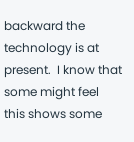backward the technology is at present.  I know that some might feel this shows some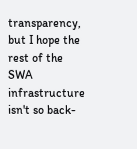transparency, but I hope the rest of the SWA infrastructure isn't so back-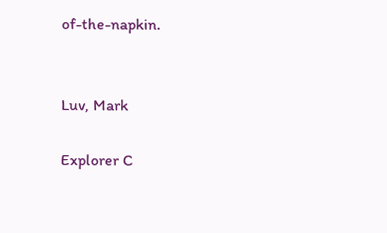of-the-napkin.


Luv, Mark

Explorer C